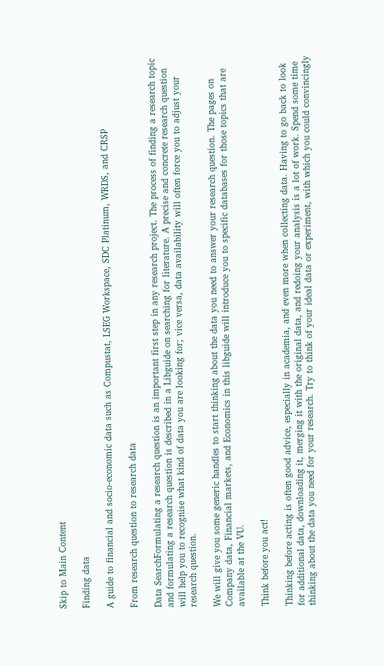Skip to Main Content

Finding data

A guide to financial and socio-economic data such as Compustat, LSEG Workspace, SDC Platinum, WRDS, and CRSP

From research question to research data

Data SearchFormulating a research question is an important first step in any research project. The process of finding a research topic and formulating a research question is described in a Libguide on searching for literature. A precise and concrete research question will help you to recognise what kind of data you are looking for; vice versa, data availability will often force you to adjust your research question.

We will give you some generic handles to start thinking about the data you need to answer your research question. The pages on Company data, Financial markets, and Economics in this libguide will introduce you to specific databases for those topics that are available at the VU.

Think before you act!

Thinking before acting is often good advice, especially in academia, and even more when collecting data. Having to go back to look for additional data, downloading it, merging it with the original data, and redoing your analysis is a lot of work. Spend some time thinking about the data you need for your research. Try to think of your ideal data or experiment, with which you could convincingly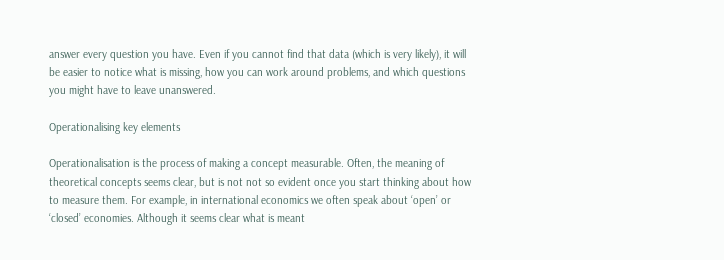answer every question you have. Even if you cannot find that data (which is very likely), it will be easier to notice what is missing, how you can work around problems, and which questions you might have to leave unanswered.

Operationalising key elements

Operationalisation is the process of making a concept measurable. Often, the meaning of theoretical concepts seems clear, but is not not so evident once you start thinking about how to measure them. For example, in international economics we often speak about ‘open’ or ‘closed’ economies. Although it seems clear what is meant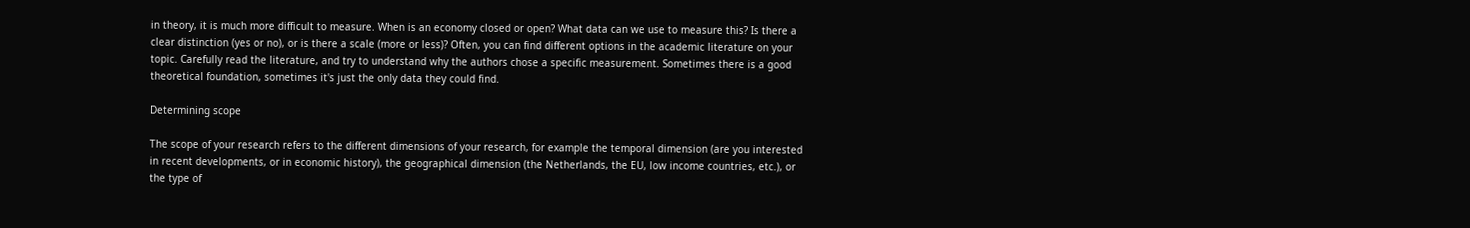in theory, it is much more difficult to measure. When is an economy closed or open? What data can we use to measure this? Is there a clear distinction (yes or no), or is there a scale (more or less)? Often, you can find different options in the academic literature on your topic. Carefully read the literature, and try to understand why the authors chose a specific measurement. Sometimes there is a good theoretical foundation, sometimes it's just the only data they could find.

Determining scope

The scope of your research refers to the different dimensions of your research, for example the temporal dimension (are you interested in recent developments, or in economic history), the geographical dimension (the Netherlands, the EU, low income countries, etc.), or the type of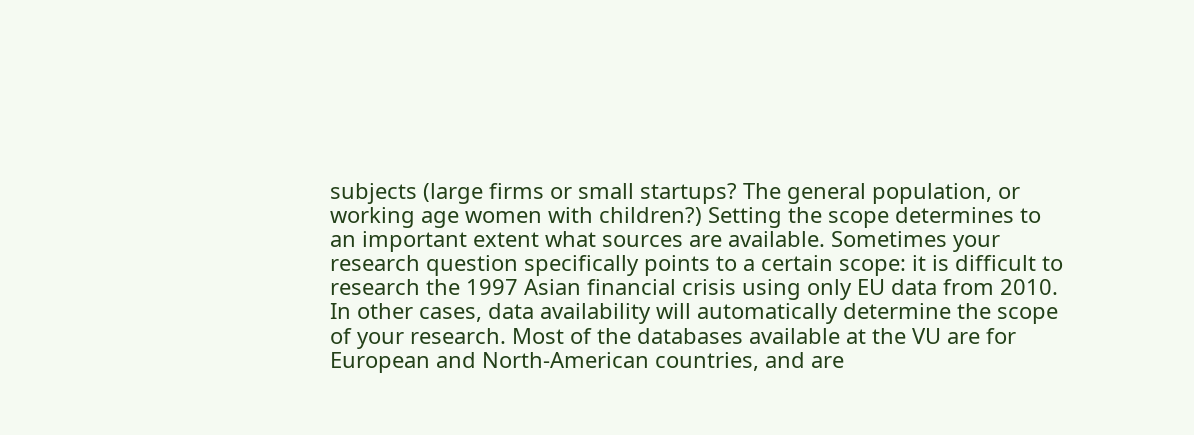subjects (large firms or small startups? The general population, or working age women with children?) Setting the scope determines to an important extent what sources are available. Sometimes your research question specifically points to a certain scope: it is difficult to research the 1997 Asian financial crisis using only EU data from 2010. In other cases, data availability will automatically determine the scope of your research. Most of the databases available at the VU are for European and North-American countries, and are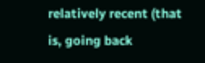relatively recent (that is, going back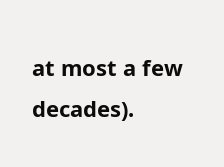at most a few decades).